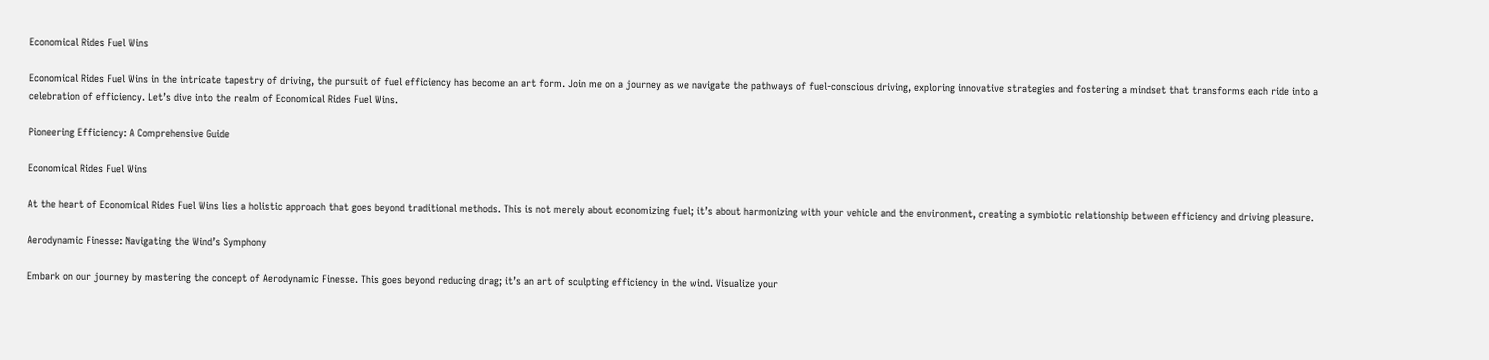Economical Rides Fuel Wins

Economical Rides Fuel Wins in the intricate tapestry of driving, the pursuit of fuel efficiency has become an art form. Join me on a journey as we navigate the pathways of fuel-conscious driving, exploring innovative strategies and fostering a mindset that transforms each ride into a celebration of efficiency. Let’s dive into the realm of Economical Rides Fuel Wins.

Pioneering Efficiency: A Comprehensive Guide

Economical Rides Fuel Wins

At the heart of Economical Rides Fuel Wins lies a holistic approach that goes beyond traditional methods. This is not merely about economizing fuel; it’s about harmonizing with your vehicle and the environment, creating a symbiotic relationship between efficiency and driving pleasure.

Aerodynamic Finesse: Navigating the Wind’s Symphony

Embark on our journey by mastering the concept of Aerodynamic Finesse. This goes beyond reducing drag; it’s an art of sculpting efficiency in the wind. Visualize your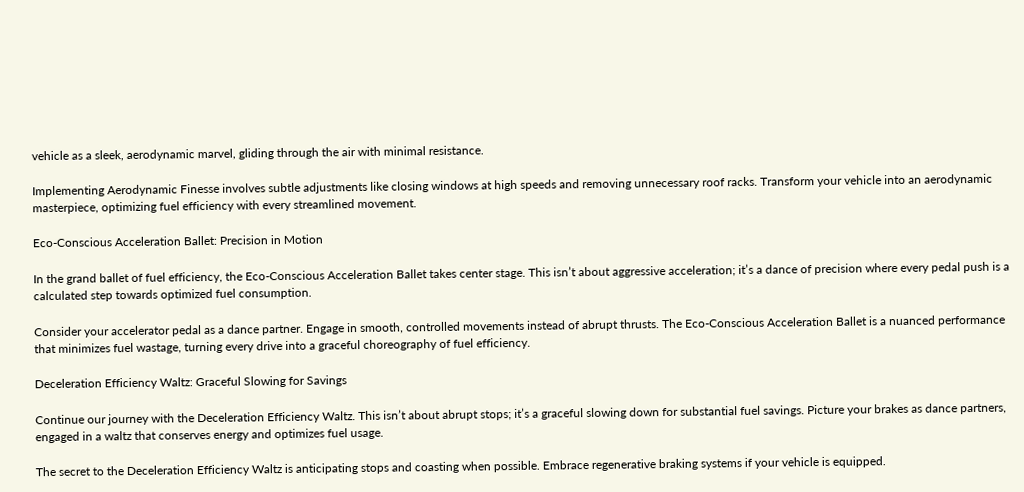vehicle as a sleek, aerodynamic marvel, gliding through the air with minimal resistance.

Implementing Aerodynamic Finesse involves subtle adjustments like closing windows at high speeds and removing unnecessary roof racks. Transform your vehicle into an aerodynamic masterpiece, optimizing fuel efficiency with every streamlined movement.

Eco-Conscious Acceleration Ballet: Precision in Motion

In the grand ballet of fuel efficiency, the Eco-Conscious Acceleration Ballet takes center stage. This isn’t about aggressive acceleration; it’s a dance of precision where every pedal push is a calculated step towards optimized fuel consumption.

Consider your accelerator pedal as a dance partner. Engage in smooth, controlled movements instead of abrupt thrusts. The Eco-Conscious Acceleration Ballet is a nuanced performance that minimizes fuel wastage, turning every drive into a graceful choreography of fuel efficiency.

Deceleration Efficiency Waltz: Graceful Slowing for Savings

Continue our journey with the Deceleration Efficiency Waltz. This isn’t about abrupt stops; it’s a graceful slowing down for substantial fuel savings. Picture your brakes as dance partners, engaged in a waltz that conserves energy and optimizes fuel usage.

The secret to the Deceleration Efficiency Waltz is anticipating stops and coasting when possible. Embrace regenerative braking systems if your vehicle is equipped.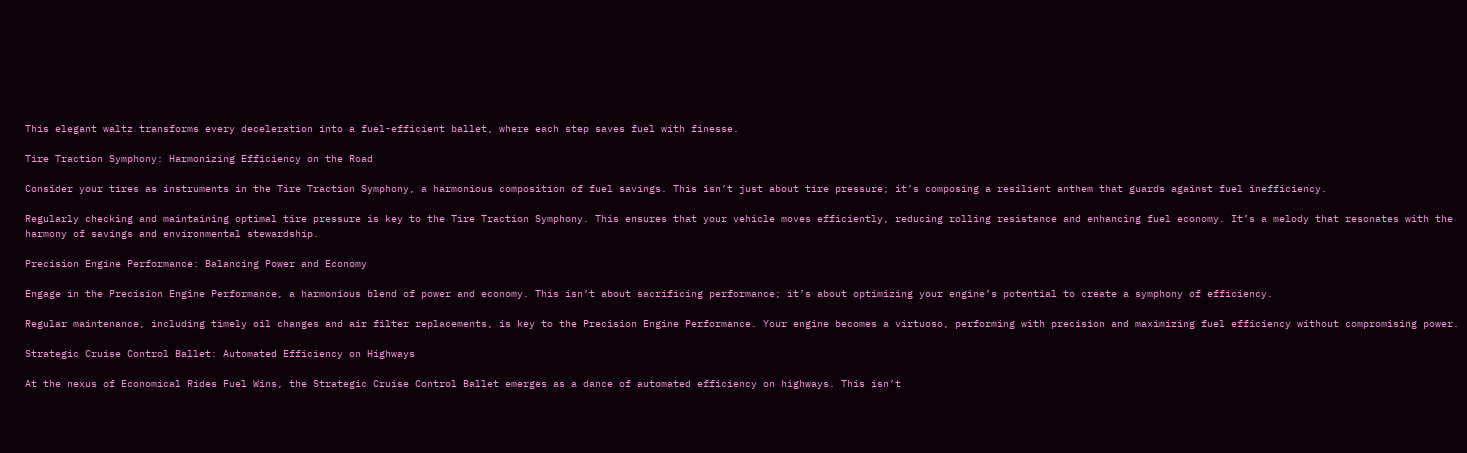This elegant waltz transforms every deceleration into a fuel-efficient ballet, where each step saves fuel with finesse.

Tire Traction Symphony: Harmonizing Efficiency on the Road

Consider your tires as instruments in the Tire Traction Symphony, a harmonious composition of fuel savings. This isn’t just about tire pressure; it’s composing a resilient anthem that guards against fuel inefficiency.

Regularly checking and maintaining optimal tire pressure is key to the Tire Traction Symphony. This ensures that your vehicle moves efficiently, reducing rolling resistance and enhancing fuel economy. It’s a melody that resonates with the harmony of savings and environmental stewardship.

Precision Engine Performance: Balancing Power and Economy

Engage in the Precision Engine Performance, a harmonious blend of power and economy. This isn’t about sacrificing performance; it’s about optimizing your engine’s potential to create a symphony of efficiency.

Regular maintenance, including timely oil changes and air filter replacements, is key to the Precision Engine Performance. Your engine becomes a virtuoso, performing with precision and maximizing fuel efficiency without compromising power.

Strategic Cruise Control Ballet: Automated Efficiency on Highways

At the nexus of Economical Rides Fuel Wins, the Strategic Cruise Control Ballet emerges as a dance of automated efficiency on highways. This isn’t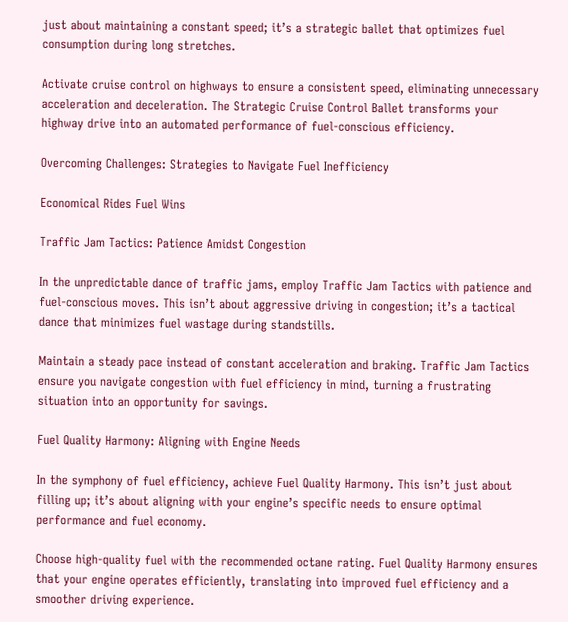just about maintaining a constant speed; it’s a strategic ballet that optimizes fuel consumption during long stretches.

Activate cruise control on highways to ensure a consistent speed, eliminating unnecessary acceleration and deceleration. The Strategic Cruise Control Ballet transforms your highway drive into an automated performance of fuel-conscious efficiency.

Overcoming Challenges: Strategies to Navigate Fuel Inefficiency

Economical Rides Fuel Wins

Traffic Jam Tactics: Patience Amidst Congestion

In the unpredictable dance of traffic jams, employ Traffic Jam Tactics with patience and fuel-conscious moves. This isn’t about aggressive driving in congestion; it’s a tactical dance that minimizes fuel wastage during standstills.

Maintain a steady pace instead of constant acceleration and braking. Traffic Jam Tactics ensure you navigate congestion with fuel efficiency in mind, turning a frustrating situation into an opportunity for savings.

Fuel Quality Harmony: Aligning with Engine Needs

In the symphony of fuel efficiency, achieve Fuel Quality Harmony. This isn’t just about filling up; it’s about aligning with your engine’s specific needs to ensure optimal performance and fuel economy.

Choose high-quality fuel with the recommended octane rating. Fuel Quality Harmony ensures that your engine operates efficiently, translating into improved fuel efficiency and a smoother driving experience.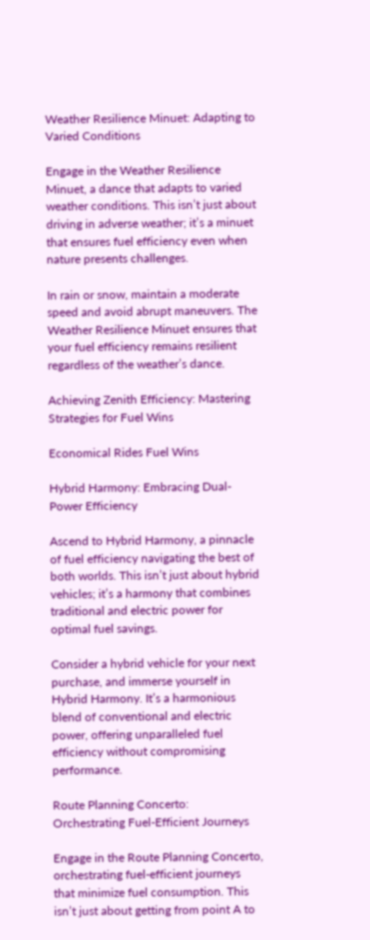Weather Resilience Minuet: Adapting to Varied Conditions

Engage in the Weather Resilience Minuet, a dance that adapts to varied weather conditions. This isn’t just about driving in adverse weather; it’s a minuet that ensures fuel efficiency even when nature presents challenges.

In rain or snow, maintain a moderate speed and avoid abrupt maneuvers. The Weather Resilience Minuet ensures that your fuel efficiency remains resilient regardless of the weather’s dance.

Achieving Zenith Efficiency: Mastering Strategies for Fuel Wins

Economical Rides Fuel Wins

Hybrid Harmony: Embracing Dual-Power Efficiency

Ascend to Hybrid Harmony, a pinnacle of fuel efficiency navigating the best of both worlds. This isn’t just about hybrid vehicles; it’s a harmony that combines traditional and electric power for optimal fuel savings.

Consider a hybrid vehicle for your next purchase, and immerse yourself in Hybrid Harmony. It’s a harmonious blend of conventional and electric power, offering unparalleled fuel efficiency without compromising performance.

Route Planning Concerto: Orchestrating Fuel-Efficient Journeys

Engage in the Route Planning Concerto, orchestrating fuel-efficient journeys that minimize fuel consumption. This isn’t just about getting from point A to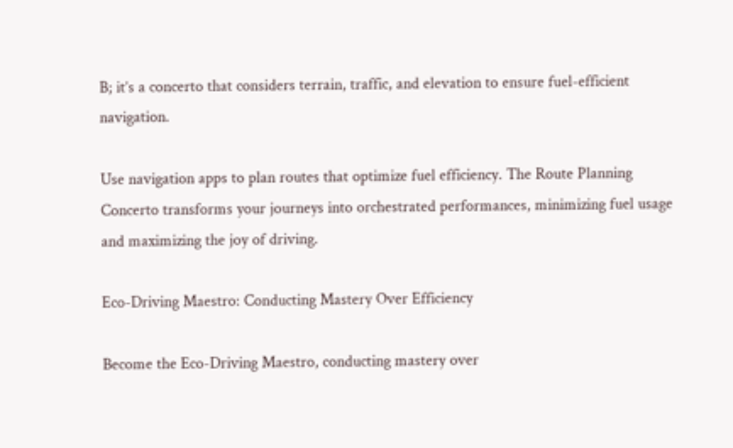B; it’s a concerto that considers terrain, traffic, and elevation to ensure fuel-efficient navigation.

Use navigation apps to plan routes that optimize fuel efficiency. The Route Planning Concerto transforms your journeys into orchestrated performances, minimizing fuel usage and maximizing the joy of driving.

Eco-Driving Maestro: Conducting Mastery Over Efficiency

Become the Eco-Driving Maestro, conducting mastery over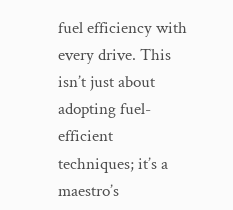fuel efficiency with every drive. This isn’t just about adopting fuel-efficient techniques; it’s a maestro’s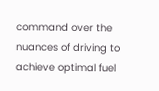command over the nuances of driving to achieve optimal fuel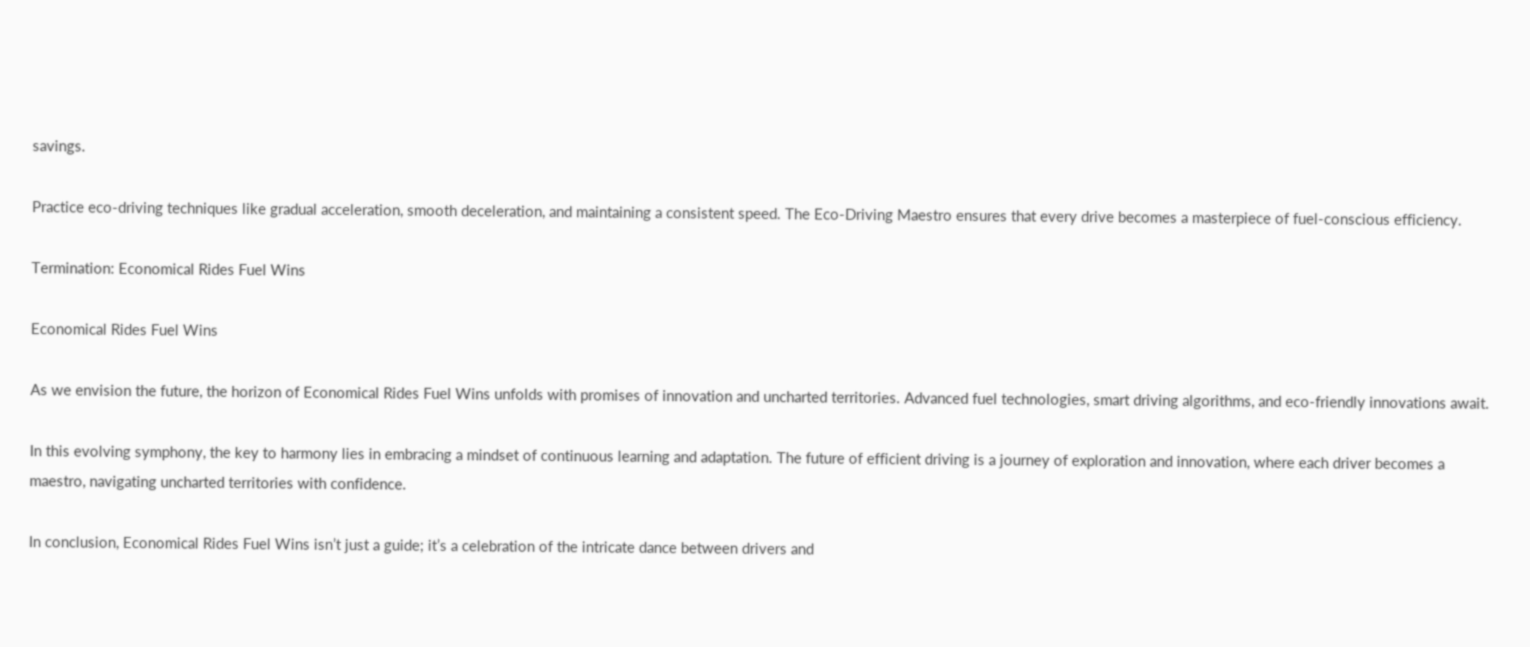savings.

Practice eco-driving techniques like gradual acceleration, smooth deceleration, and maintaining a consistent speed. The Eco-Driving Maestro ensures that every drive becomes a masterpiece of fuel-conscious efficiency.

Termination: Economical Rides Fuel Wins

Economical Rides Fuel Wins

As we envision the future, the horizon of Economical Rides Fuel Wins unfolds with promises of innovation and uncharted territories. Advanced fuel technologies, smart driving algorithms, and eco-friendly innovations await.

In this evolving symphony, the key to harmony lies in embracing a mindset of continuous learning and adaptation. The future of efficient driving is a journey of exploration and innovation, where each driver becomes a maestro, navigating uncharted territories with confidence.

In conclusion, Economical Rides Fuel Wins isn’t just a guide; it’s a celebration of the intricate dance between drivers and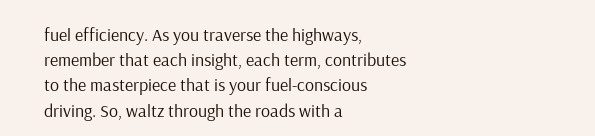fuel efficiency. As you traverse the highways, remember that each insight, each term, contributes to the masterpiece that is your fuel-conscious driving. So, waltz through the roads with a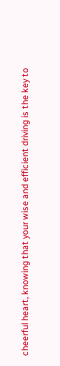cheerful heart, knowing that your wise and efficient driving is the key to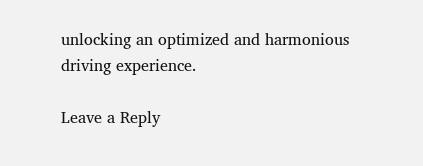unlocking an optimized and harmonious driving experience.

Leave a Reply